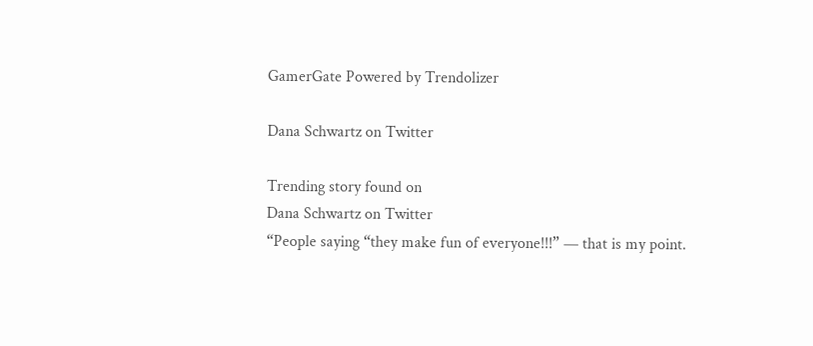GamerGate Powered by Trendolizer

Dana Schwartz on Twitter

Trending story found on
Dana Schwartz on Twitter
“People saying “they make fun of everyone!!!” — that is my point.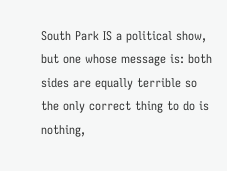South Park IS a political show, but one whose message is: both sides are equally terrible so the only correct thing to do is nothing,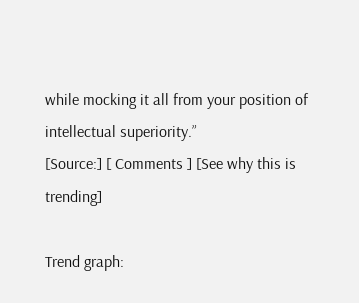while mocking it all from your position of intellectual superiority.”
[Source:] [ Comments ] [See why this is trending]

Trend graph: